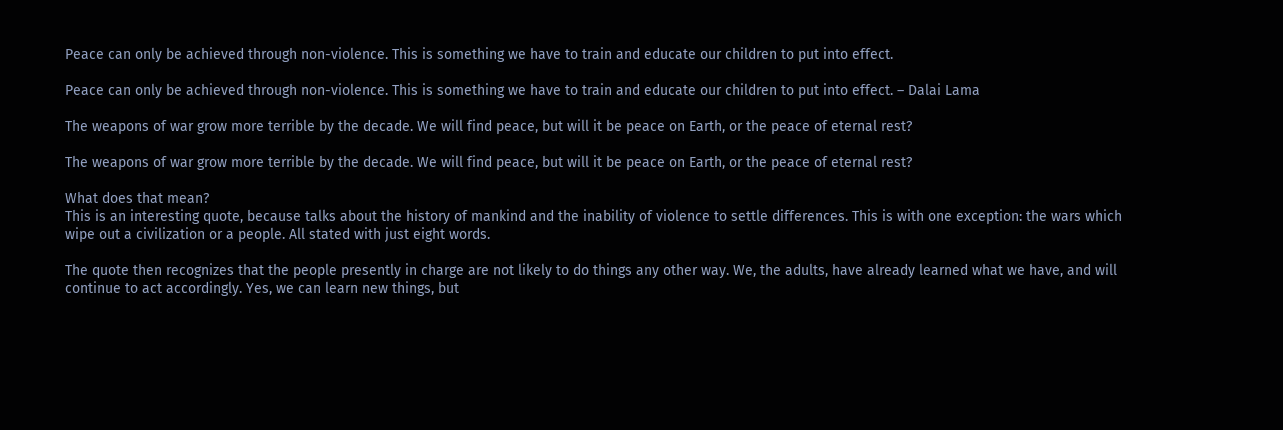Peace can only be achieved through non-violence. This is something we have to train and educate our children to put into effect.

Peace can only be achieved through non-violence. This is something we have to train and educate our children to put into effect. – Dalai Lama

The weapons of war grow more terrible by the decade. We will find peace, but will it be peace on Earth, or the peace of eternal rest?

The weapons of war grow more terrible by the decade. We will find peace, but will it be peace on Earth, or the peace of eternal rest?

What does that mean?
This is an interesting quote, because talks about the history of mankind and the inability of violence to settle differences. This is with one exception: the wars which wipe out a civilization or a people. All stated with just eight words.

The quote then recognizes that the people presently in charge are not likely to do things any other way. We, the adults, have already learned what we have, and will continue to act accordingly. Yes, we can learn new things, but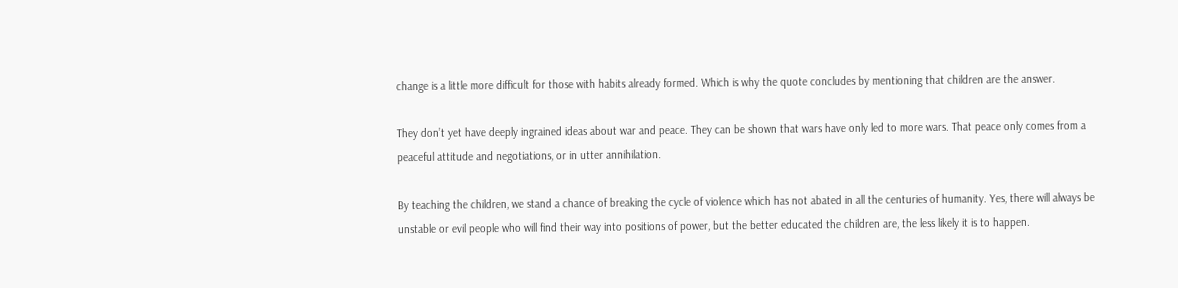change is a little more difficult for those with habits already formed. Which is why the quote concludes by mentioning that children are the answer.

They don’t yet have deeply ingrained ideas about war and peace. They can be shown that wars have only led to more wars. That peace only comes from a peaceful attitude and negotiations, or in utter annihilation.

By teaching the children, we stand a chance of breaking the cycle of violence which has not abated in all the centuries of humanity. Yes, there will always be unstable or evil people who will find their way into positions of power, but the better educated the children are, the less likely it is to happen.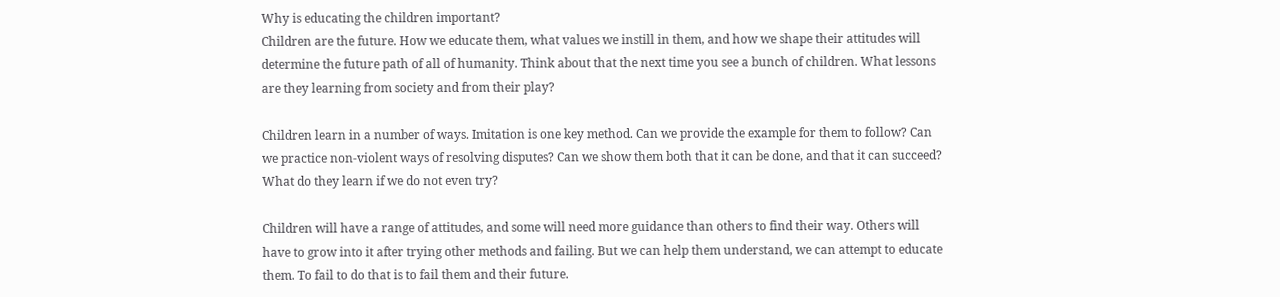Why is educating the children important?
Children are the future. How we educate them, what values we instill in them, and how we shape their attitudes will determine the future path of all of humanity. Think about that the next time you see a bunch of children. What lessons are they learning from society and from their play?

Children learn in a number of ways. Imitation is one key method. Can we provide the example for them to follow? Can we practice non-violent ways of resolving disputes? Can we show them both that it can be done, and that it can succeed? What do they learn if we do not even try?

Children will have a range of attitudes, and some will need more guidance than others to find their way. Others will have to grow into it after trying other methods and failing. But we can help them understand, we can attempt to educate them. To fail to do that is to fail them and their future.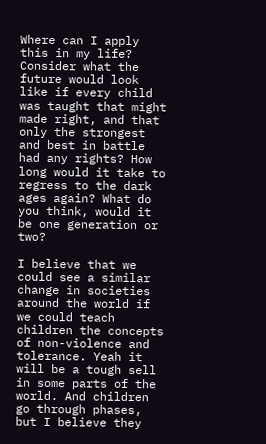Where can I apply this in my life?
Consider what the future would look like if every child was taught that might made right, and that only the strongest and best in battle had any rights? How long would it take to regress to the dark ages again? What do you think, would it be one generation or two?

I believe that we could see a similar change in societies around the world if we could teach children the concepts of non-violence and tolerance. Yeah it will be a tough sell in some parts of the world. And children go through phases, but I believe they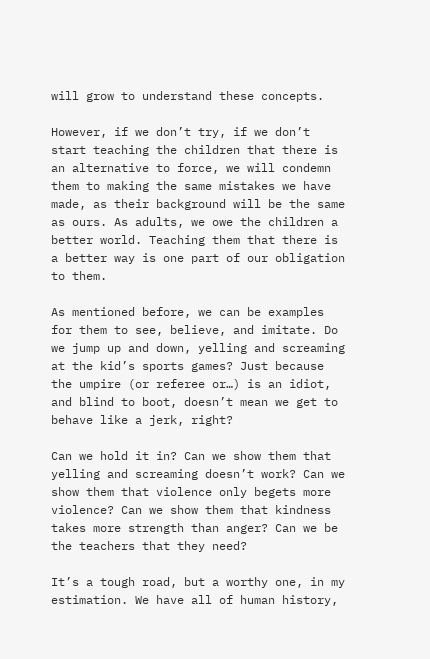will grow to understand these concepts.

However, if we don’t try, if we don’t start teaching the children that there is an alternative to force, we will condemn them to making the same mistakes we have made, as their background will be the same as ours. As adults, we owe the children a better world. Teaching them that there is a better way is one part of our obligation to them.

As mentioned before, we can be examples for them to see, believe, and imitate. Do we jump up and down, yelling and screaming at the kid’s sports games? Just because the umpire (or referee or…) is an idiot, and blind to boot, doesn’t mean we get to behave like a jerk, right?

Can we hold it in? Can we show them that yelling and screaming doesn’t work? Can we show them that violence only begets more violence? Can we show them that kindness takes more strength than anger? Can we be the teachers that they need?

It’s a tough road, but a worthy one, in my estimation. We have all of human history,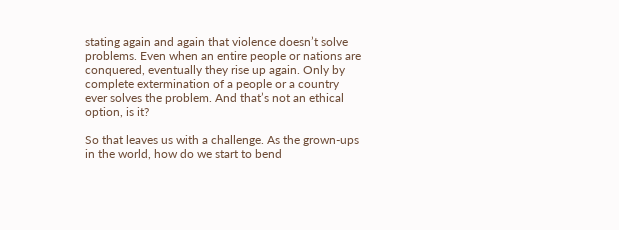stating again and again that violence doesn’t solve problems. Even when an entire people or nations are conquered, eventually they rise up again. Only by complete extermination of a people or a country ever solves the problem. And that’s not an ethical option, is it?

So that leaves us with a challenge. As the grown-ups in the world, how do we start to bend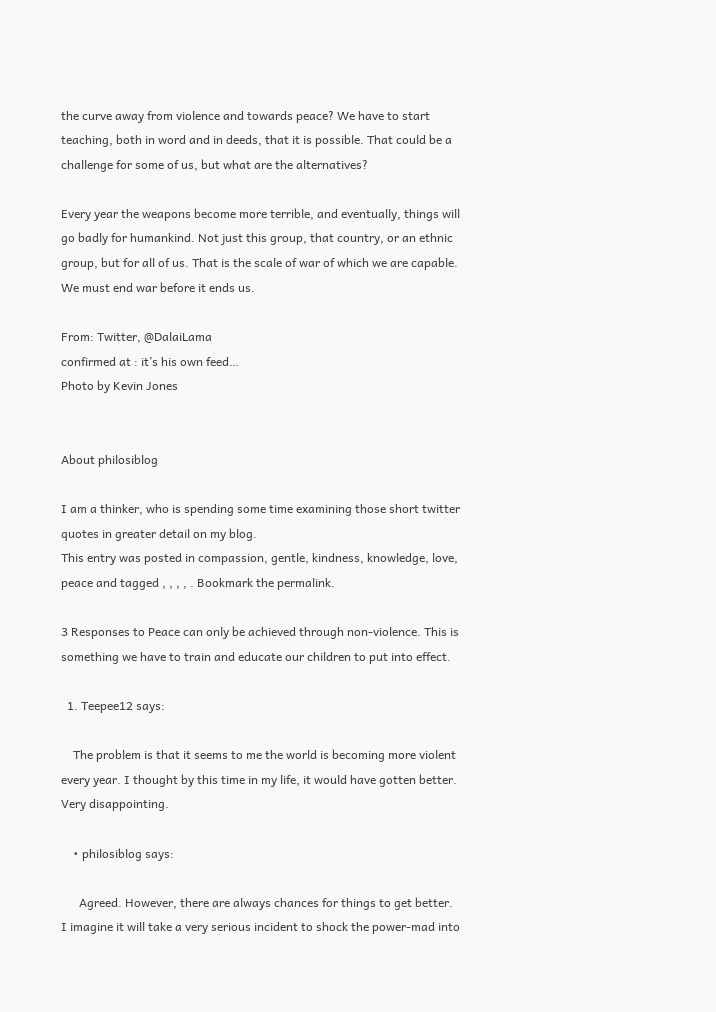the curve away from violence and towards peace? We have to start teaching, both in word and in deeds, that it is possible. That could be a challenge for some of us, but what are the alternatives?

Every year the weapons become more terrible, and eventually, things will go badly for humankind. Not just this group, that country, or an ethnic group, but for all of us. That is the scale of war of which we are capable. We must end war before it ends us.

From: Twitter, @DalaiLama
confirmed at : it’s his own feed…
Photo by Kevin Jones


About philosiblog

I am a thinker, who is spending some time examining those short twitter quotes in greater detail on my blog.
This entry was posted in compassion, gentle, kindness, knowledge, love, peace and tagged , , , , . Bookmark the permalink.

3 Responses to Peace can only be achieved through non-violence. This is something we have to train and educate our children to put into effect.

  1. Teepee12 says:

    The problem is that it seems to me the world is becoming more violent every year. I thought by this time in my life, it would have gotten better. Very disappointing.

    • philosiblog says:

      Agreed. However, there are always chances for things to get better. I imagine it will take a very serious incident to shock the power-mad into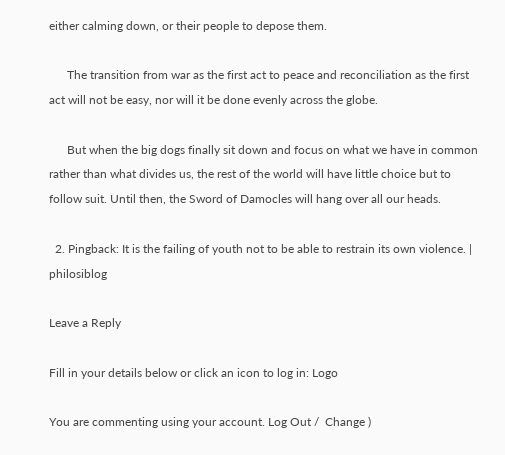either calming down, or their people to depose them.

      The transition from war as the first act to peace and reconciliation as the first act will not be easy, nor will it be done evenly across the globe.

      But when the big dogs finally sit down and focus on what we have in common rather than what divides us, the rest of the world will have little choice but to follow suit. Until then, the Sword of Damocles will hang over all our heads.

  2. Pingback: It is the failing of youth not to be able to restrain its own violence. | philosiblog

Leave a Reply

Fill in your details below or click an icon to log in: Logo

You are commenting using your account. Log Out /  Change )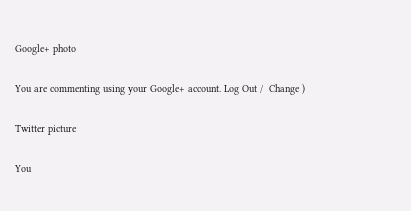Google+ photo

You are commenting using your Google+ account. Log Out /  Change )

Twitter picture

You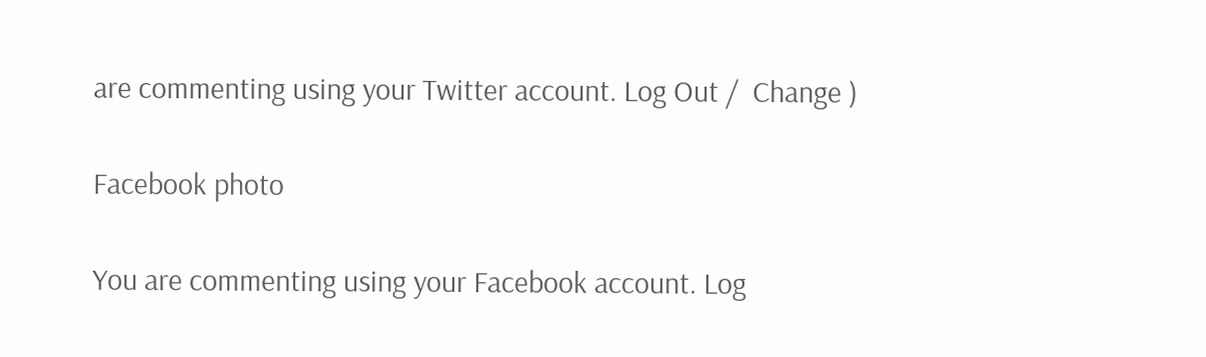are commenting using your Twitter account. Log Out /  Change )

Facebook photo

You are commenting using your Facebook account. Log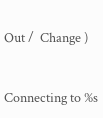Out /  Change )


Connecting to %s